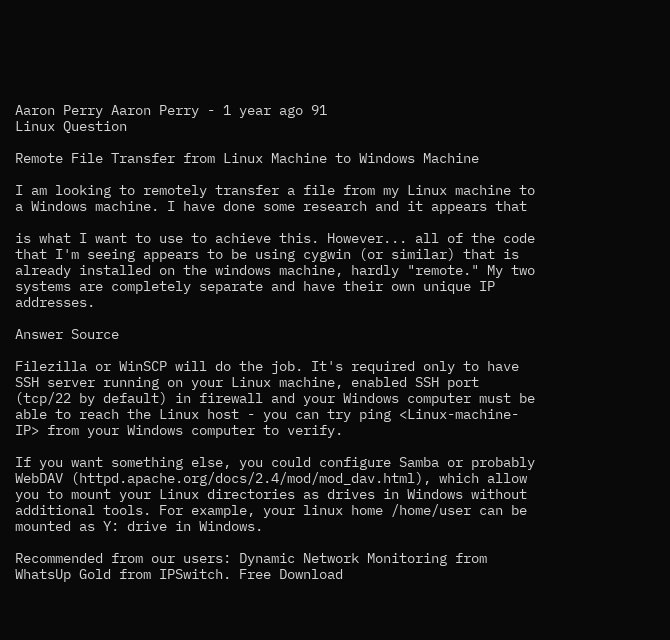Aaron Perry Aaron Perry - 1 year ago 91
Linux Question

Remote File Transfer from Linux Machine to Windows Machine

I am looking to remotely transfer a file from my Linux machine to a Windows machine. I have done some research and it appears that

is what I want to use to achieve this. However... all of the code that I'm seeing appears to be using cygwin (or similar) that is already installed on the windows machine, hardly "remote." My two systems are completely separate and have their own unique IP addresses.

Answer Source

Filezilla or WinSCP will do the job. It's required only to have SSH server running on your Linux machine, enabled SSH port (tcp/22 by default) in firewall and your Windows computer must be able to reach the Linux host - you can try ping <Linux-machine-IP> from your Windows computer to verify.

If you want something else, you could configure Samba or probably WebDAV (httpd.apache.org/docs/2.4/mod/mod_dav.html), which allow you to mount your Linux directories as drives in Windows without additional tools. For example, your linux home /home/user can be mounted as Y: drive in Windows.

Recommended from our users: Dynamic Network Monitoring from WhatsUp Gold from IPSwitch. Free Download